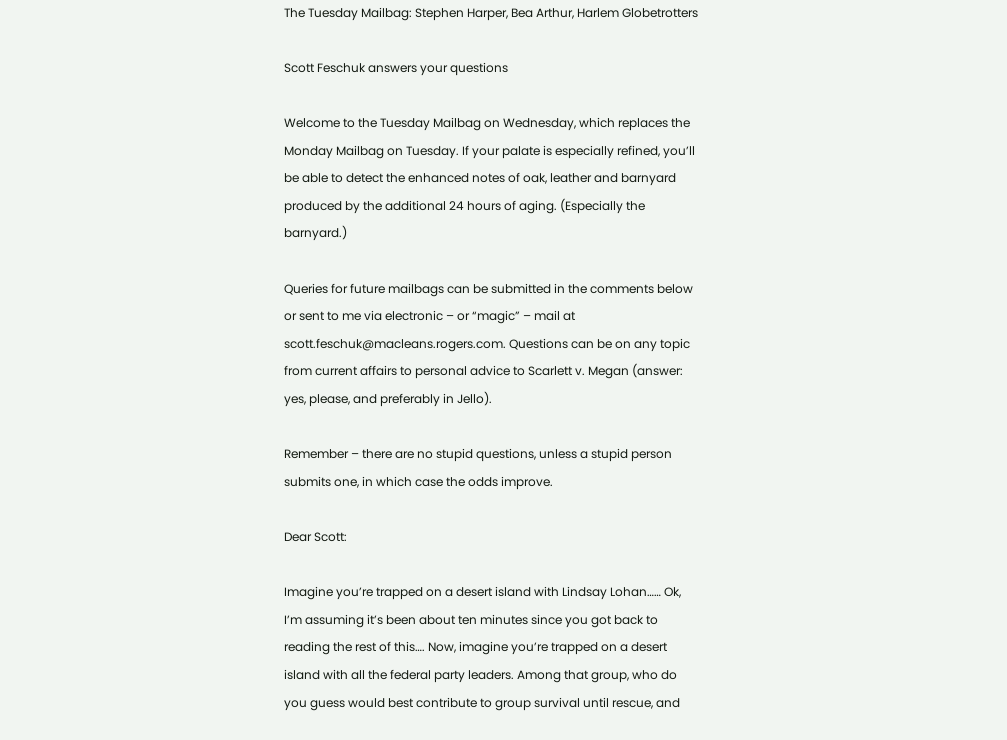The Tuesday Mailbag: Stephen Harper, Bea Arthur, Harlem Globetrotters

Scott Feschuk answers your questions

Welcome to the Tuesday Mailbag on Wednesday, which replaces the Monday Mailbag on Tuesday. If your palate is especially refined, you’ll be able to detect the enhanced notes of oak, leather and barnyard produced by the additional 24 hours of aging. (Especially the barnyard.)

Queries for future mailbags can be submitted in the comments below or sent to me via electronic – or “magic” – mail at scott.feschuk@macleans.rogers.com. Questions can be on any topic from current affairs to personal advice to Scarlett v. Megan (answer: yes, please, and preferably in Jello).

Remember – there are no stupid questions, unless a stupid person submits one, in which case the odds improve.

Dear Scott:

Imagine you’re trapped on a desert island with Lindsay Lohan…… Ok, I’m assuming it’s been about ten minutes since you got back to reading the rest of this…. Now, imagine you’re trapped on a desert island with all the federal party leaders. Among that group, who do you guess would best contribute to group survival until rescue, and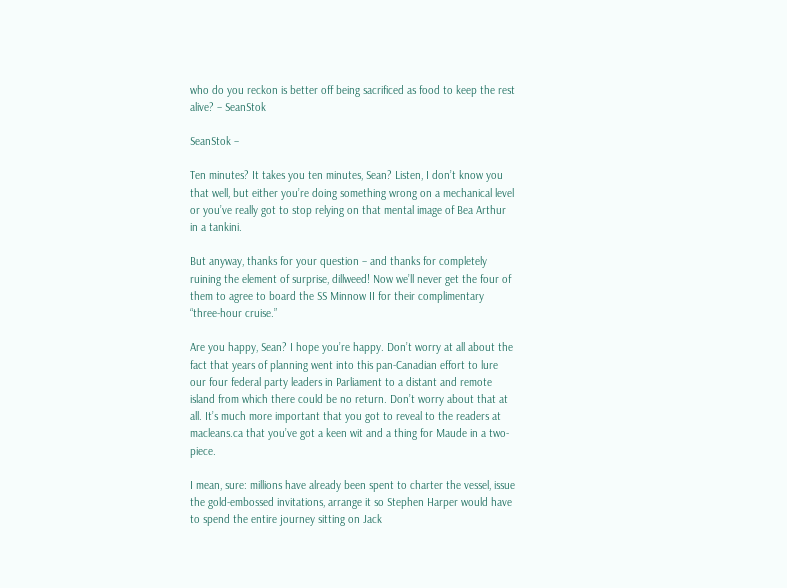who do you reckon is better off being sacrificed as food to keep the rest alive? – SeanStok

SeanStok –

Ten minutes? It takes you ten minutes, Sean? Listen, I don’t know you that well, but either you’re doing something wrong on a mechanical level or you’ve really got to stop relying on that mental image of Bea Arthur in a tankini.

But anyway, thanks for your question – and thanks for completely ruining the element of surprise, dillweed! Now we’ll never get the four of them to agree to board the SS Minnow II for their complimentary “three-hour cruise.”

Are you happy, Sean? I hope you’re happy. Don’t worry at all about the fact that years of planning went into this pan-Canadian effort to lure our four federal party leaders in Parliament to a distant and remote island from which there could be no return. Don’t worry about that at all. It’s much more important that you got to reveal to the readers at macleans.ca that you’ve got a keen wit and a thing for Maude in a two-piece.

I mean, sure: millions have already been spent to charter the vessel, issue the gold-embossed invitations, arrange it so Stephen Harper would have to spend the entire journey sitting on Jack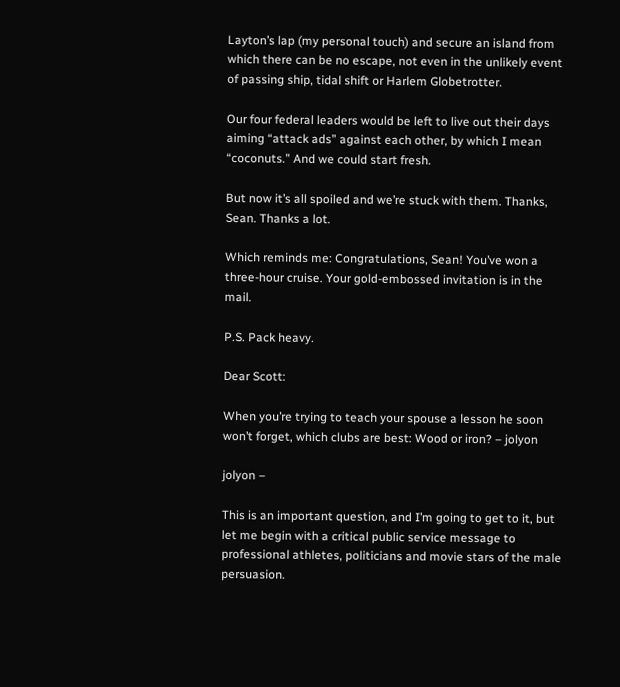Layton’s lap (my personal touch) and secure an island from which there can be no escape, not even in the unlikely event of passing ship, tidal shift or Harlem Globetrotter.

Our four federal leaders would be left to live out their days aiming “attack ads” against each other, by which I mean “coconuts.” And we could start fresh.

But now it’s all spoiled and we’re stuck with them. Thanks, Sean. Thanks a lot.

Which reminds me: Congratulations, Sean! You’ve won a three-hour cruise. Your gold-embossed invitation is in the mail.

P.S. Pack heavy.

Dear Scott:

When you’re trying to teach your spouse a lesson he soon won’t forget, which clubs are best: Wood or iron? – jolyon

jolyon –

This is an important question, and I’m going to get to it, but let me begin with a critical public service message to professional athletes, politicians and movie stars of the male persuasion.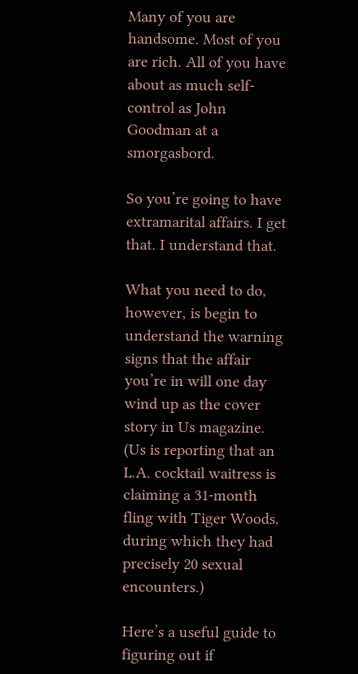Many of you are handsome. Most of you are rich. All of you have about as much self-control as John Goodman at a smorgasbord.

So you’re going to have extramarital affairs. I get that. I understand that.

What you need to do, however, is begin to understand the warning signs that the affair you’re in will one day wind up as the cover story in Us magazine. (Us is reporting that an L.A. cocktail waitress is claiming a 31-month fling with Tiger Woods, during which they had precisely 20 sexual encounters.)

Here’s a useful guide to figuring out if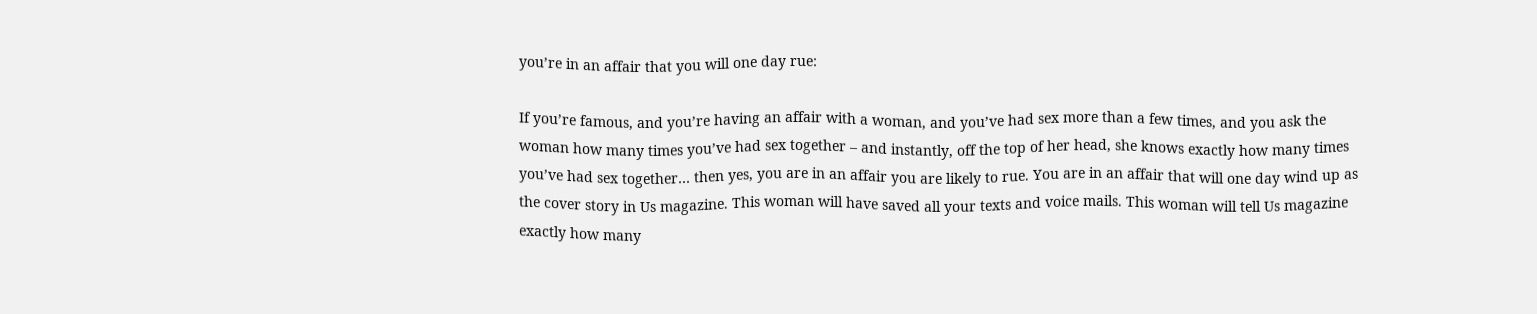you’re in an affair that you will one day rue:

If you’re famous, and you’re having an affair with a woman, and you’ve had sex more than a few times, and you ask the woman how many times you’ve had sex together – and instantly, off the top of her head, she knows exactly how many times you’ve had sex together… then yes, you are in an affair you are likely to rue. You are in an affair that will one day wind up as the cover story in Us magazine. This woman will have saved all your texts and voice mails. This woman will tell Us magazine exactly how many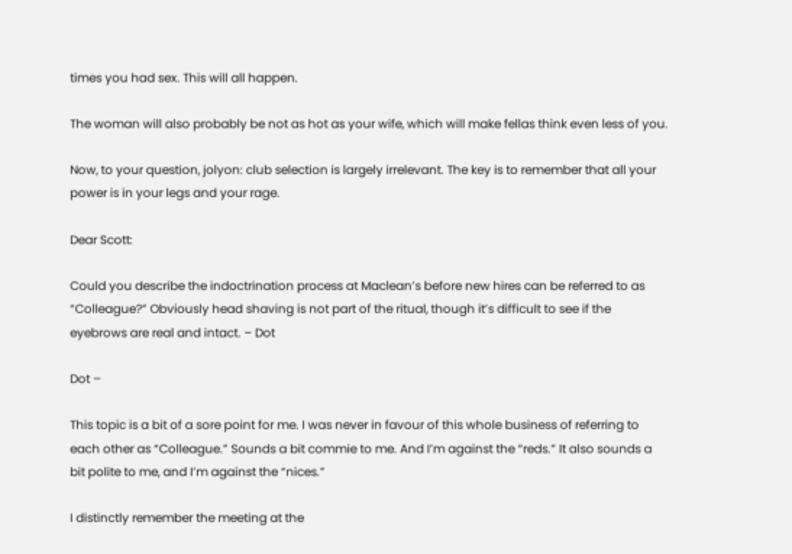times you had sex. This will all happen.

The woman will also probably be not as hot as your wife, which will make fellas think even less of you.

Now, to your question, jolyon: club selection is largely irrelevant. The key is to remember that all your power is in your legs and your rage.

Dear Scott:

Could you describe the indoctrination process at Maclean’s before new hires can be referred to as “Colleague?” Obviously head shaving is not part of the ritual, though it’s difficult to see if the eyebrows are real and intact. – Dot

Dot –

This topic is a bit of a sore point for me. I was never in favour of this whole business of referring to each other as “Colleague.” Sounds a bit commie to me. And I’m against the “reds.” It also sounds a bit polite to me, and I’m against the “nices.”

I distinctly remember the meeting at the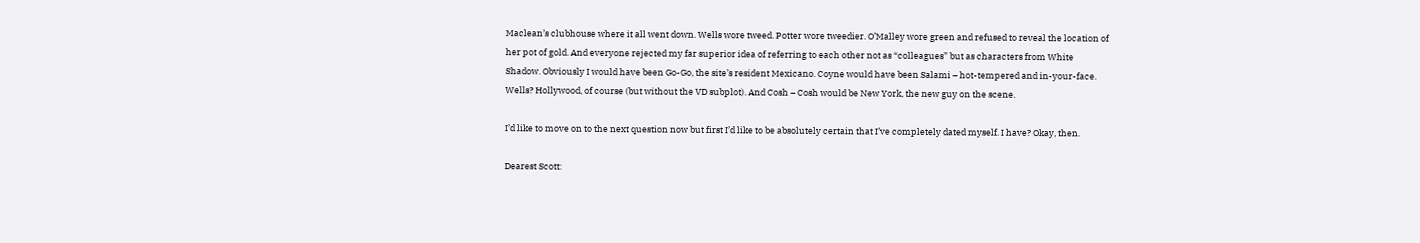Maclean’s clubhouse where it all went down. Wells wore tweed. Potter wore tweedier. O’Malley wore green and refused to reveal the location of her pot of gold. And everyone rejected my far superior idea of referring to each other not as “colleagues” but as characters from White Shadow. Obviously I would have been Go-Go, the site’s resident Mexicano. Coyne would have been Salami – hot-tempered and in-your-face. Wells? Hollywood, of course (but without the VD subplot). And Cosh – Cosh would be New York, the new guy on the scene.

I’d like to move on to the next question now but first I’d like to be absolutely certain that I’ve completely dated myself. I have? Okay, then.

Dearest Scott: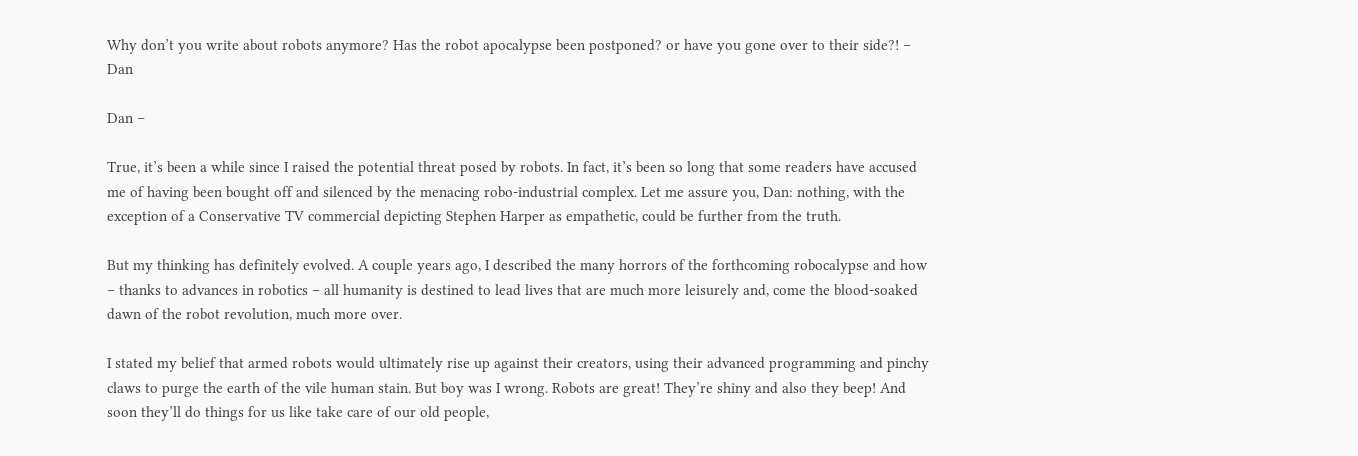Why don’t you write about robots anymore? Has the robot apocalypse been postponed? or have you gone over to their side?! – Dan

Dan –

True, it’s been a while since I raised the potential threat posed by robots. In fact, it’s been so long that some readers have accused me of having been bought off and silenced by the menacing robo-industrial complex. Let me assure you, Dan: nothing, with the exception of a Conservative TV commercial depicting Stephen Harper as empathetic, could be further from the truth.

But my thinking has definitely evolved. A couple years ago, I described the many horrors of the forthcoming robocalypse and how – thanks to advances in robotics – all humanity is destined to lead lives that are much more leisurely and, come the blood-soaked dawn of the robot revolution, much more over.

I stated my belief that armed robots would ultimately rise up against their creators, using their advanced programming and pinchy claws to purge the earth of the vile human stain. But boy was I wrong. Robots are great! They’re shiny and also they beep! And soon they’ll do things for us like take care of our old people,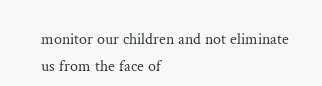monitor our children and not eliminate us from the face of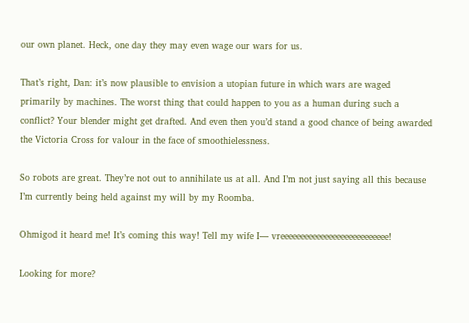our own planet. Heck, one day they may even wage our wars for us.

That’s right, Dan: it’s now plausible to envision a utopian future in which wars are waged primarily by machines. The worst thing that could happen to you as a human during such a conflict? Your blender might get drafted. And even then you’d stand a good chance of being awarded the Victoria Cross for valour in the face of smoothielessness.

So robots are great. They’re not out to annihilate us at all. And I’m not just saying all this because I’m currently being held against my will by my Roomba.

Ohmigod it heard me! It’s coming this way! Tell my wife I— vreeeeeeeeeeeeeeeeeeeeeeeeeee!

Looking for more?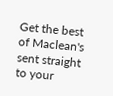Get the best of Maclean's sent straight to your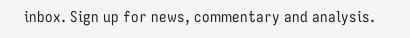inbox. Sign up for news, commentary and analysis.